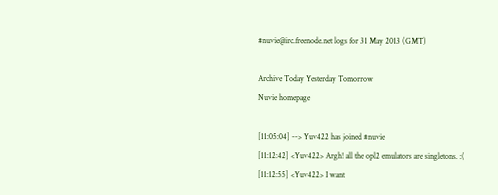#nuvie@irc.freenode.net logs for 31 May 2013 (GMT)

Archive Today Yesterday Tomorrow
Nuvie homepage

[11:05:04] --> Yuv422 has joined #nuvie
[11:12:42] <Yuv422> Argh! all the opl2 emulators are singletons. :(
[11:12:55] <Yuv422> I want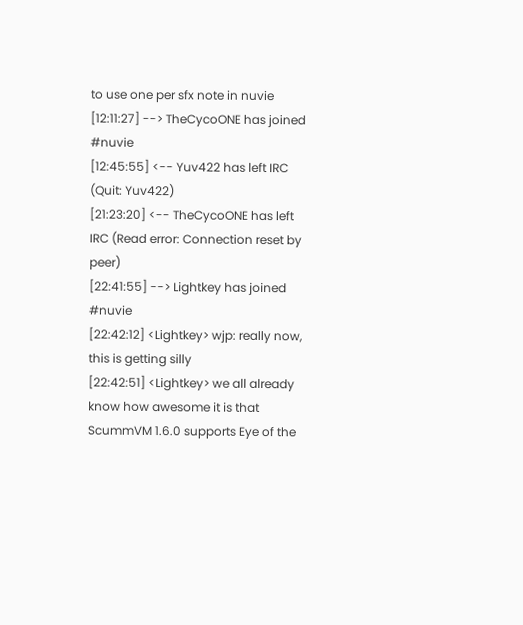to use one per sfx note in nuvie
[12:11:27] --> TheCycoONE has joined #nuvie
[12:45:55] <-- Yuv422 has left IRC (Quit: Yuv422)
[21:23:20] <-- TheCycoONE has left IRC (Read error: Connection reset by peer)
[22:41:55] --> Lightkey has joined #nuvie
[22:42:12] <Lightkey> wjp: really now, this is getting silly
[22:42:51] <Lightkey> we all already know how awesome it is that ScummVM 1.6.0 supports Eye of the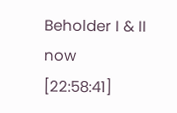Beholder I & II now
[22:58:41]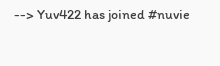--> Yuv422 has joined #nuvie